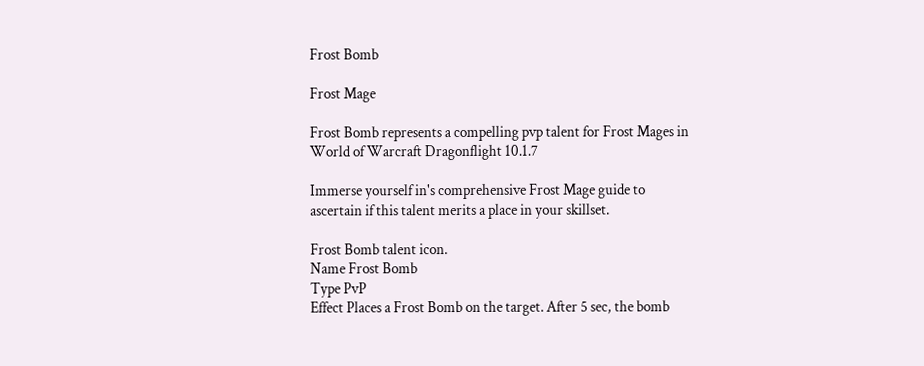Frost Bomb

Frost Mage

Frost Bomb represents a compelling pvp talent for Frost Mages in World of Warcraft Dragonflight 10.1.7

Immerse yourself in's comprehensive Frost Mage guide to ascertain if this talent merits a place in your skillset.

Frost Bomb talent icon.
Name Frost Bomb
Type PvP
Effect Places a Frost Bomb on the target. After 5 sec, the bomb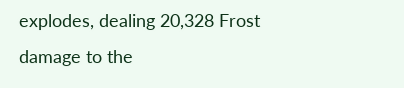explodes, dealing 20,328 Frost damage to the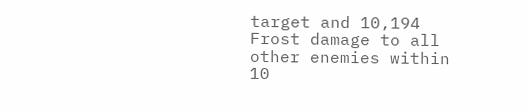target and 10,194 Frost damage to all other enemies within 10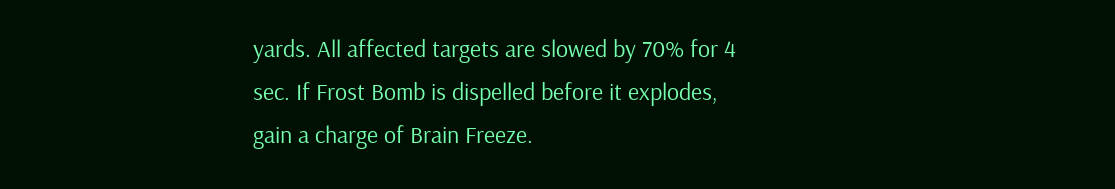yards. All affected targets are slowed by 70% for 4 sec. If Frost Bomb is dispelled before it explodes, gain a charge of Brain Freeze.